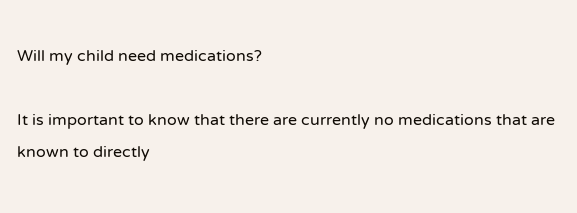Will my child need medications?

It is important to know that there are currently no medications that are known to directly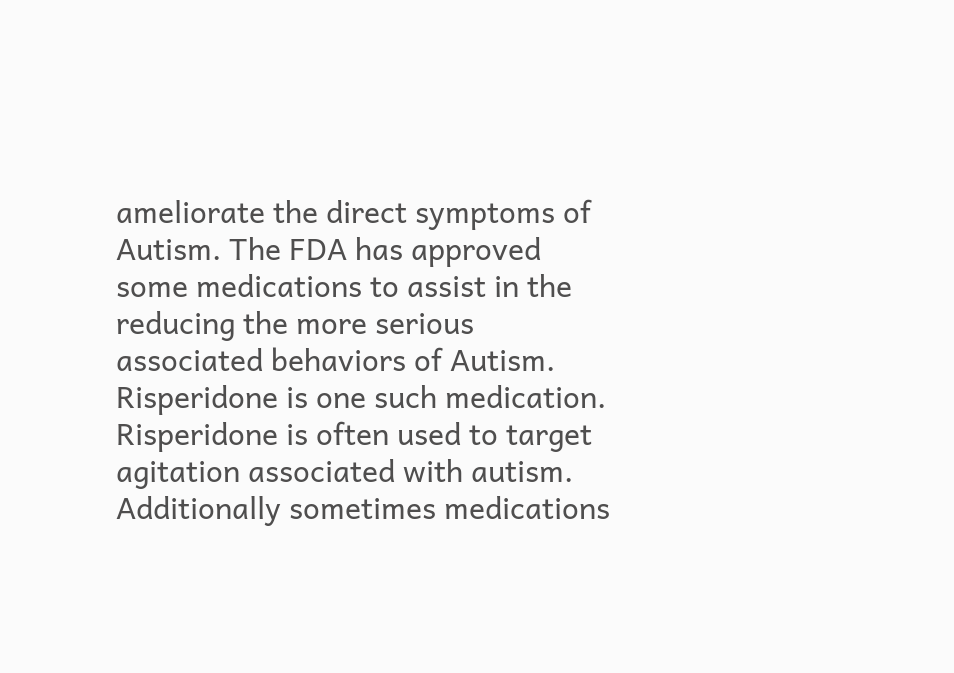ameliorate the direct symptoms of Autism. The FDA has approved some medications to assist in the reducing the more serious associated behaviors of Autism. Risperidone is one such medication. Risperidone is often used to target agitation associated with autism. Additionally sometimes medications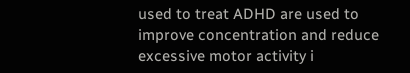used to treat ADHD are used to improve concentration and reduce excessive motor activity i